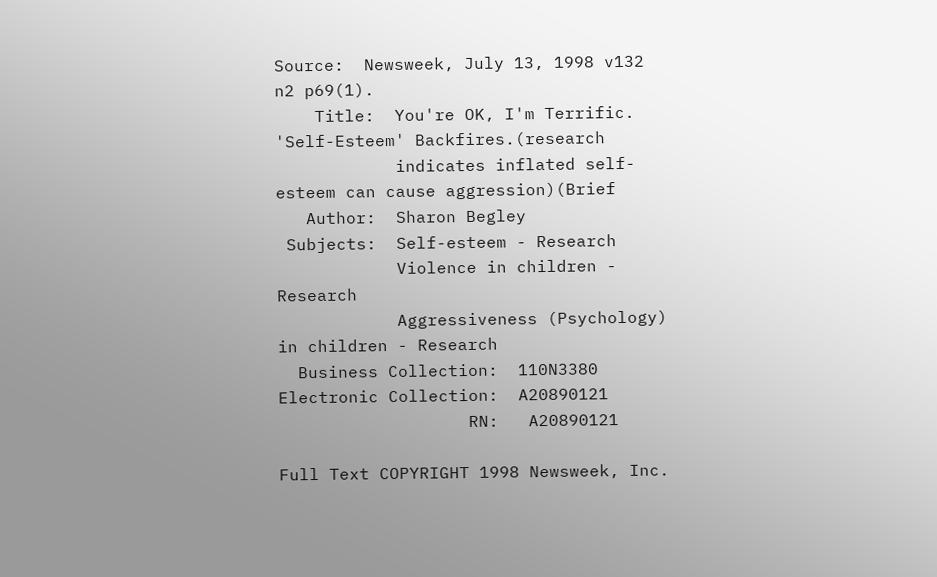Source:  Newsweek, July 13, 1998 v132 n2 p69(1).
    Title:  You're OK, I'm Terrific. 'Self-Esteem' Backfires.(research
            indicates inflated self-esteem can cause aggression)(Brief
   Author:  Sharon Begley
 Subjects:  Self-esteem - Research
            Violence in children - Research
            Aggressiveness (Psychology) in children - Research
  Business Collection:  110N3380
Electronic Collection:  A20890121
                   RN:   A20890121

Full Text COPYRIGHT 1998 Newsweek, Inc.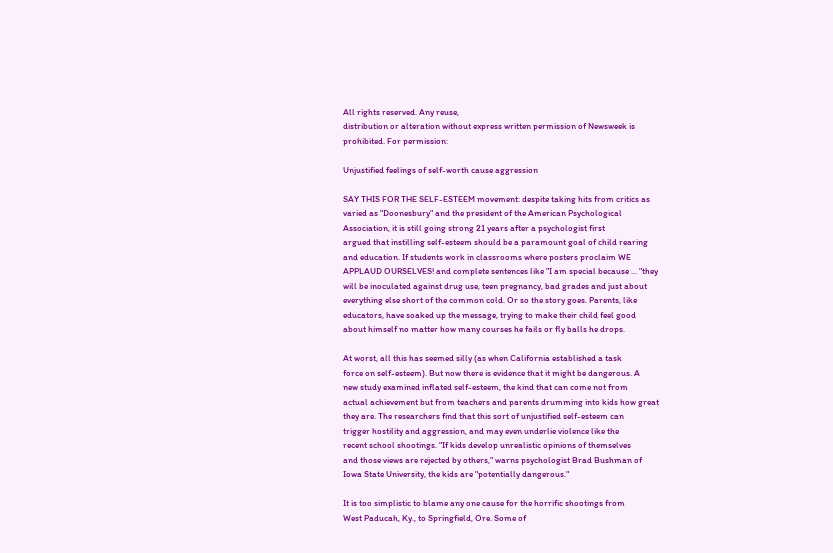All rights reserved. Any reuse,
distribution or alteration without express written permission of Newsweek is
prohibited. For permission:

Unjustified feelings of self-worth cause aggression

SAY THIS FOR THE SELF-ESTEEM movement: despite taking hits from critics as
varied as "Doonesbury" and the president of the American Psychological
Association, it is still going strong 21 years after a psychologist first
argued that instilling self-esteem should be a paramount goal of child rearing
and education. If students work in classrooms where posters proclaim WE
APPLAUD OURSELVES! and complete sentences like "I am special because ... "they
will be inoculated against drug use, teen pregnancy, bad grades and just about
everything else short of the common cold. Or so the story goes. Parents, like
educators, have soaked up the message, trying to make their child feel good
about himself no matter how many courses he fails or fly balls he drops.

At worst, all this has seemed silly (as when California established a task
force on self-esteem). But now there is evidence that it might be dangerous. A
new study examined inflated self-esteem, the kind that can come not from
actual achievement but from teachers and parents drumming into kids how great
they are. The researchers find that this sort of unjustified self-esteem can
trigger hostility and aggression, and may even underlie violence like the
recent school shootings. "If kids develop unrealistic opinions of themselves
and those views are rejected by others," warns psychologist Brad Bushman of
Iowa State University, the kids are "potentially dangerous."

It is too simplistic to blame any one cause for the horrific shootings from
West Paducah, Ky., to Springfield, Ore. Some of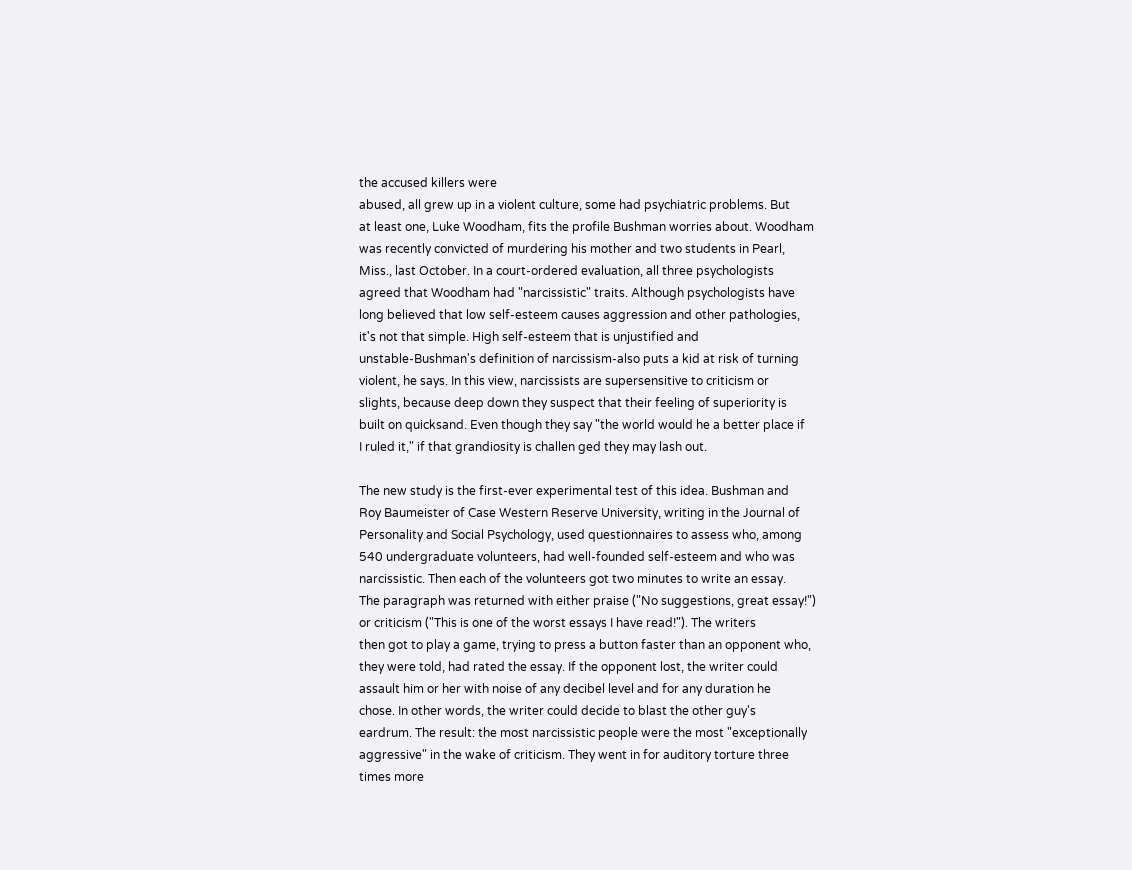the accused killers were
abused, all grew up in a violent culture, some had psychiatric problems. But
at least one, Luke Woodham, fits the profile Bushman worries about. Woodham
was recently convicted of murdering his mother and two students in Pearl,
Miss., last October. In a court-ordered evaluation, all three psychologists
agreed that Woodham had "narcissistic" traits. Although psychologists have
long believed that low self-esteem causes aggression and other pathologies,
it's not that simple. High self-esteem that is unjustified and
unstable-Bushman's definition of narcissism-also puts a kid at risk of turning
violent, he says. In this view, narcissists are supersensitive to criticism or
slights, because deep down they suspect that their feeling of superiority is
built on quicksand. Even though they say "the world would he a better place if
I ruled it," if that grandiosity is challen ged they may lash out.

The new study is the first-ever experimental test of this idea. Bushman and
Roy Baumeister of Case Western Reserve University, writing in the Journal of
Personality and Social Psychology, used questionnaires to assess who, among
540 undergraduate volunteers, had well-founded self-esteem and who was
narcissistic. Then each of the volunteers got two minutes to write an essay.
The paragraph was returned with either praise ("No suggestions, great essay!")
or criticism ("This is one of the worst essays I have read!"). The writers
then got to play a game, trying to press a button faster than an opponent who,
they were told, had rated the essay. If the opponent lost, the writer could
assault him or her with noise of any decibel level and for any duration he
chose. In other words, the writer could decide to blast the other guy's
eardrum. The result: the most narcissistic people were the most "exceptionally
aggressive" in the wake of criticism. They went in for auditory torture three
times more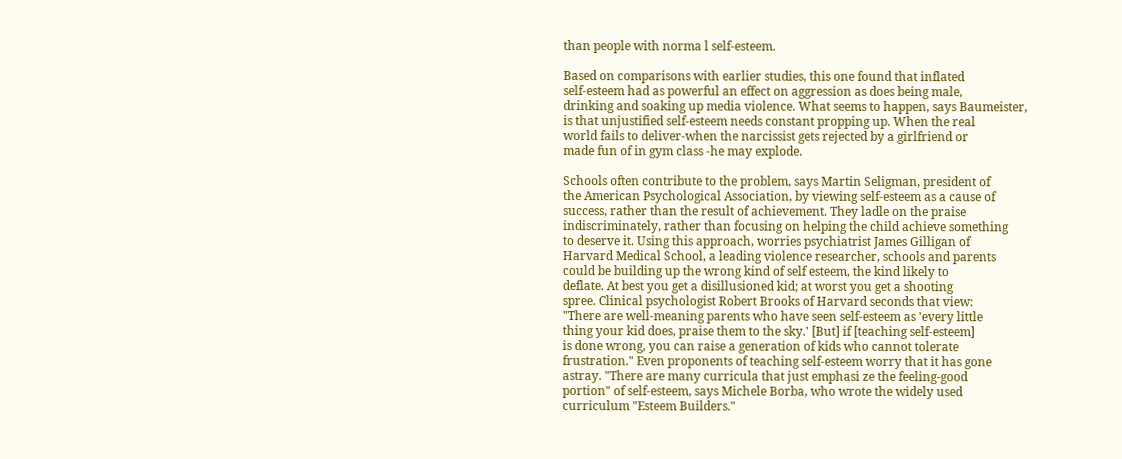than people with norma l self-esteem.

Based on comparisons with earlier studies, this one found that inflated
self-esteem had as powerful an effect on aggression as does being male,
drinking and soaking up media violence. What seems to happen, says Baumeister,
is that unjustified self-esteem needs constant propping up. When the real
world fails to deliver-when the narcissist gets rejected by a girlfriend or
made fun of in gym class -he may explode.

Schools often contribute to the problem, says Martin Seligman, president of
the American Psychological Association, by viewing self-esteem as a cause of
success, rather than the result of achievement. They ladle on the praise
indiscriminately, rather than focusing on helping the child achieve something
to deserve it. Using this approach, worries psychiatrist James Gilligan of
Harvard Medical School, a leading violence researcher, schools and parents
could be building up the wrong kind of self esteem, the kind likely to
deflate. At best you get a disillusioned kid; at worst you get a shooting
spree. Clinical psychologist Robert Brooks of Harvard seconds that view:
"There are well-meaning parents who have seen self-esteem as 'every little
thing your kid does, praise them to the sky.' [But] if [teaching self-esteem]
is done wrong, you can raise a generation of kids who cannot tolerate
frustration." Even proponents of teaching self-esteem worry that it has gone
astray. "There are many curricula that just emphasi ze the feeling-good
portion" of self-esteem, says Michele Borba, who wrote the widely used
curriculum "Esteem Builders."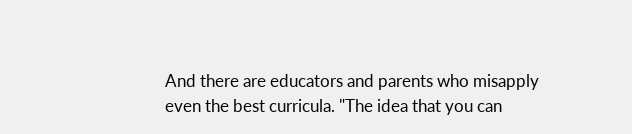And there are educators and parents who misapply
even the best curricula. "The idea that you can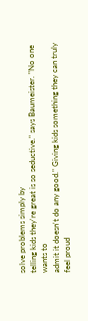solve problems simply by
telling kids they're great is so seductive." says Baumeister. "No one wants to
admit it doesn't do any good." Giving kids something they can truly feel proud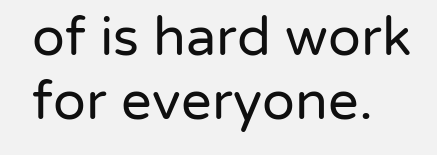of is hard work for everyone.